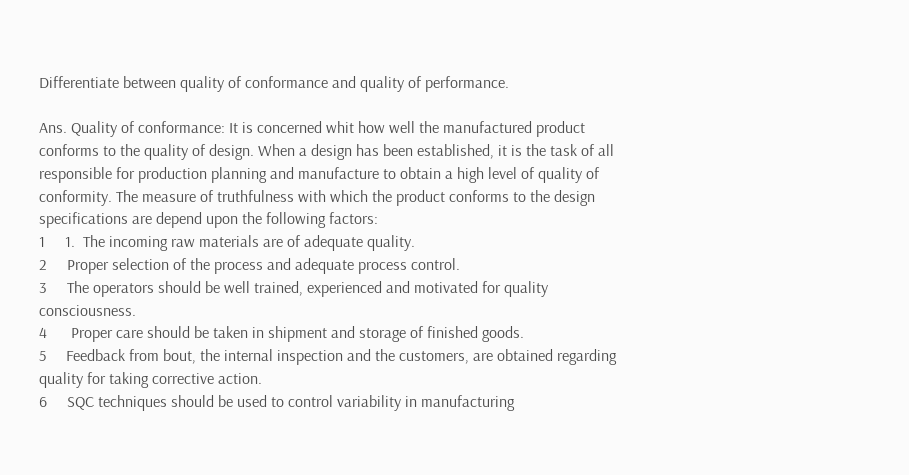Differentiate between quality of conformance and quality of performance.

Ans. Quality of conformance: It is concerned whit how well the manufactured product conforms to the quality of design. When a design has been established, it is the task of all responsible for production planning and manufacture to obtain a high level of quality of conformity. The measure of truthfulness with which the product conforms to the design specifications are depend upon the following factors:
1     1.  The incoming raw materials are of adequate quality.
2     Proper selection of the process and adequate process control.
3     The operators should be well trained, experienced and motivated for quality consciousness.
4      Proper care should be taken in shipment and storage of finished goods.
5     Feedback from bout, the internal inspection and the customers, are obtained regarding quality for taking corrective action.
6     SQC techniques should be used to control variability in manufacturing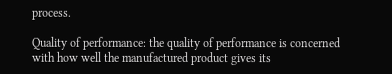process.

Quality of performance: the quality of performance is concerned with how well the manufactured product gives its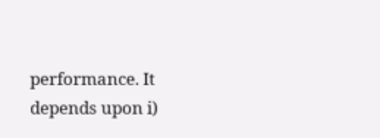performance. It depends upon i)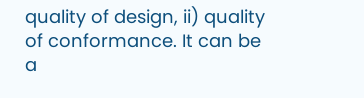quality of design, ii) quality of conformance. It can be a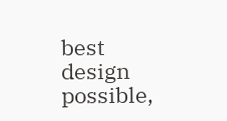best design possible,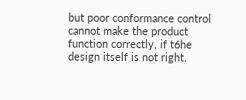but poor conformance control cannot make the product function correctly, if t6he design itself is not right.